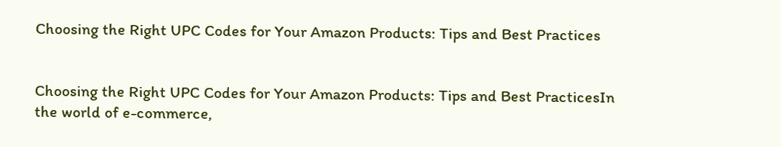Choosing the Right UPC Codes for Your Amazon Products: Tips and Best Practices


Choosing the Right UPC Codes for Your Amazon Products: Tips and Best PracticesIn the world of e-commerce,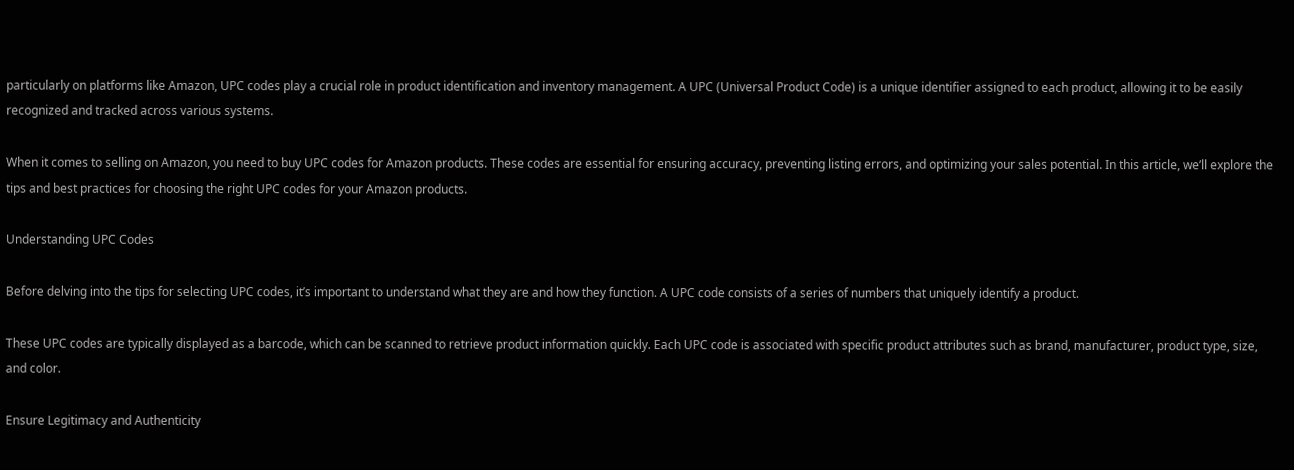particularly on platforms like Amazon, UPC codes play a crucial role in product identification and inventory management. A UPC (Universal Product Code) is a unique identifier assigned to each product, allowing it to be easily recognized and tracked across various systems.

When it comes to selling on Amazon, you need to buy UPC codes for Amazon products. These codes are essential for ensuring accuracy, preventing listing errors, and optimizing your sales potential. In this article, we’ll explore the tips and best practices for choosing the right UPC codes for your Amazon products.

Understanding UPC Codes

Before delving into the tips for selecting UPC codes, it’s important to understand what they are and how they function. A UPC code consists of a series of numbers that uniquely identify a product.

These UPC codes are typically displayed as a barcode, which can be scanned to retrieve product information quickly. Each UPC code is associated with specific product attributes such as brand, manufacturer, product type, size, and color.

Ensure Legitimacy and Authenticity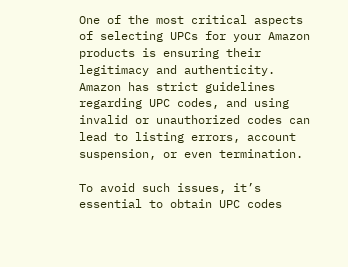One of the most critical aspects of selecting UPCs for your Amazon products is ensuring their legitimacy and authenticity. Amazon has strict guidelines regarding UPC codes, and using invalid or unauthorized codes can lead to listing errors, account suspension, or even termination.

To avoid such issues, it’s essential to obtain UPC codes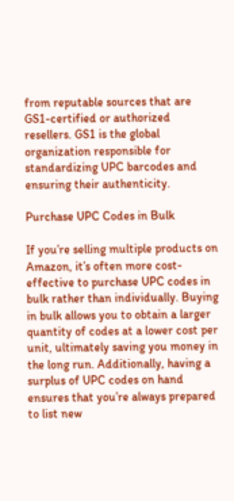from reputable sources that are GS1-certified or authorized resellers. GS1 is the global organization responsible for standardizing UPC barcodes and ensuring their authenticity.

Purchase UPC Codes in Bulk

If you’re selling multiple products on Amazon, it’s often more cost-effective to purchase UPC codes in bulk rather than individually. Buying in bulk allows you to obtain a larger quantity of codes at a lower cost per unit, ultimately saving you money in the long run. Additionally, having a surplus of UPC codes on hand ensures that you’re always prepared to list new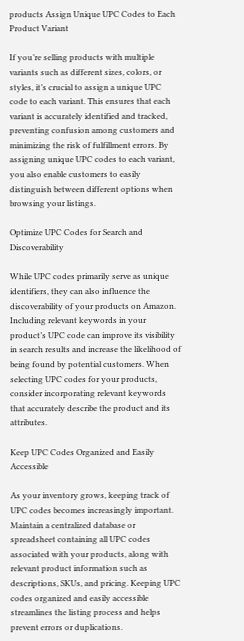products Assign Unique UPC Codes to Each Product Variant

If you’re selling products with multiple variants such as different sizes, colors, or styles, it’s crucial to assign a unique UPC code to each variant. This ensures that each variant is accurately identified and tracked, preventing confusion among customers and minimizing the risk of fulfillment errors. By assigning unique UPC codes to each variant, you also enable customers to easily distinguish between different options when browsing your listings.

Optimize UPC Codes for Search and Discoverability

While UPC codes primarily serve as unique identifiers, they can also influence the discoverability of your products on Amazon. Including relevant keywords in your product’s UPC code can improve its visibility in search results and increase the likelihood of being found by potential customers. When selecting UPC codes for your products, consider incorporating relevant keywords that accurately describe the product and its attributes.

Keep UPC Codes Organized and Easily Accessible

As your inventory grows, keeping track of UPC codes becomes increasingly important. Maintain a centralized database or spreadsheet containing all UPC codes associated with your products, along with relevant product information such as descriptions, SKUs, and pricing. Keeping UPC codes organized and easily accessible streamlines the listing process and helps prevent errors or duplications.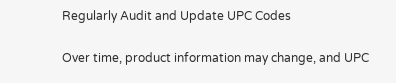Regularly Audit and Update UPC Codes

Over time, product information may change, and UPC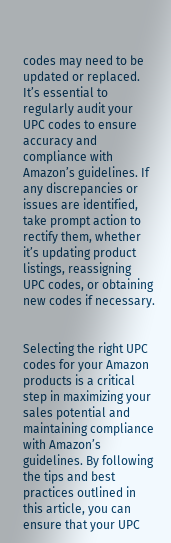codes may need to be updated or replaced. It’s essential to regularly audit your UPC codes to ensure accuracy and compliance with Amazon’s guidelines. If any discrepancies or issues are identified, take prompt action to rectify them, whether it’s updating product listings, reassigning UPC codes, or obtaining new codes if necessary.


Selecting the right UPC codes for your Amazon products is a critical step in maximizing your sales potential and maintaining compliance with Amazon’s guidelines. By following the tips and best practices outlined in this article, you can ensure that your UPC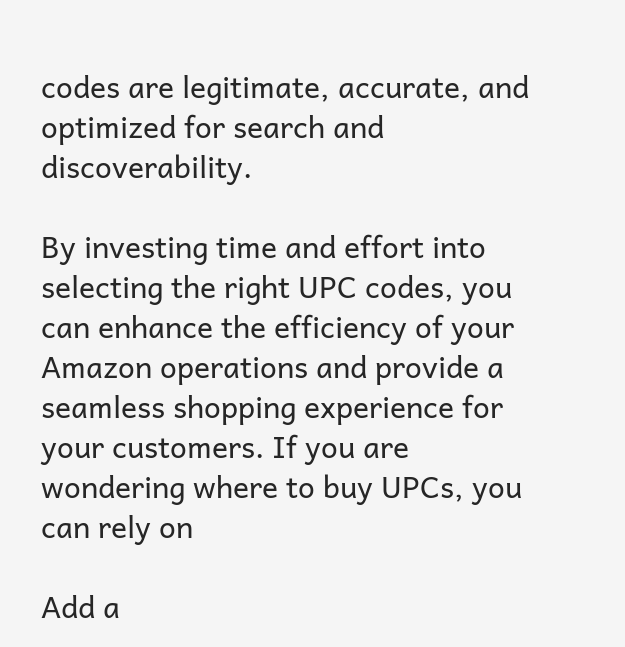codes are legitimate, accurate, and optimized for search and discoverability.

By investing time and effort into selecting the right UPC codes, you can enhance the efficiency of your Amazon operations and provide a seamless shopping experience for your customers. If you are wondering where to buy UPCs, you can rely on

Add a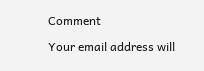Comment

Your email address will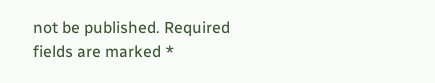not be published. Required fields are marked *